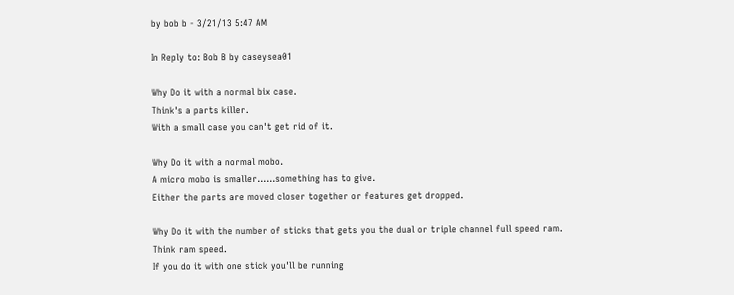by bob b - 3/21/13 5:47 AM

In Reply to: Bob B by caseysea01

Why Do it with a normal bix case.
Think's a parts killer.
With a small case you can't get rid of it.

Why Do it with a normal mobo.
A micro mobo is smaller......something has to give.
Either the parts are moved closer together or features get dropped.

Why Do it with the number of sticks that gets you the dual or triple channel full speed ram.
Think ram speed.
If you do it with one stick you'll be running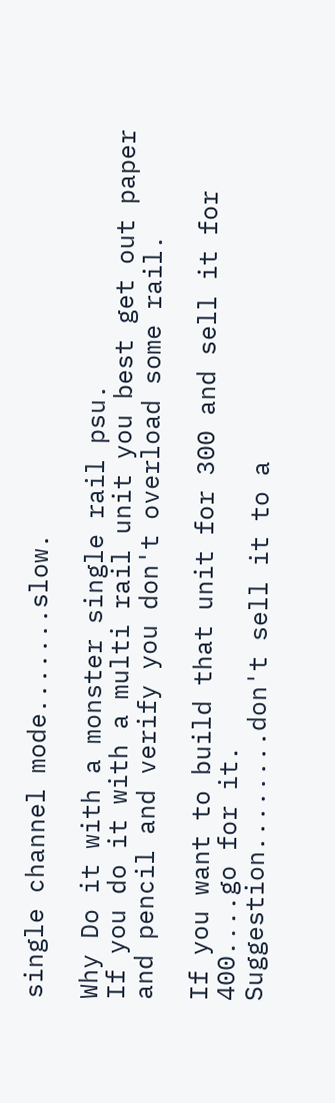single channel mode.......slow.

Why Do it with a monster single rail psu.
If you do it with a multi rail unit you best get out paper and pencil and verify you don't overload some rail.

If you want to build that unit for 300 and sell it for 400....go for it.
Suggestion........don't sell it to a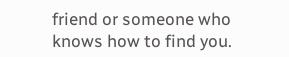friend or someone who knows how to find you.